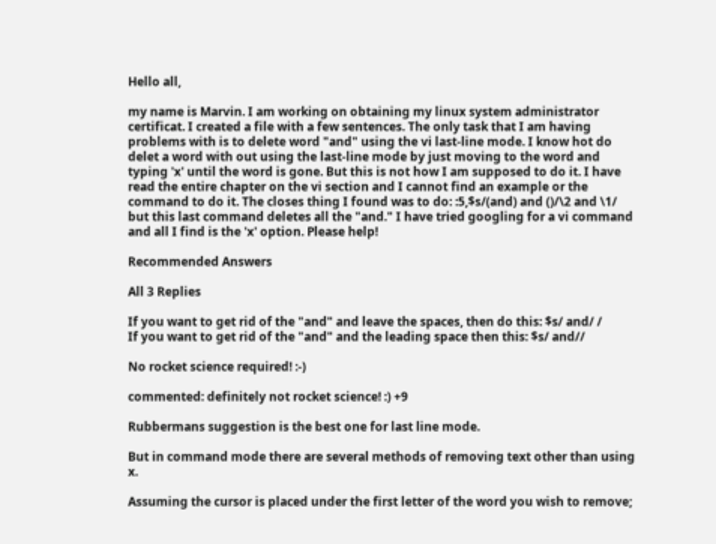Hello all,

my name is Marvin. I am working on obtaining my linux system administrator certificat. I created a file with a few sentences. The only task that I am having problems with is to delete word "and" using the vi last-line mode. I know hot do delet a word with out using the last-line mode by just moving to the word and typing 'x' until the word is gone. But this is not how I am supposed to do it. I have read the entire chapter on the vi section and I cannot find an example or the command to do it. The closes thing I found was to do: :5,$s/(and) and ()/\2 and \1/
but this last command deletes all the "and." I have tried googling for a vi command and all I find is the 'x' option. Please help!

Recommended Answers

All 3 Replies

If you want to get rid of the "and" and leave the spaces, then do this: $s/ and/ /
If you want to get rid of the "and" and the leading space then this: $s/ and//

No rocket science required! :-)

commented: definitely not rocket science! :) +9

Rubbermans suggestion is the best one for last line mode.

But in command mode there are several methods of removing text other than using x.

Assuming the cursor is placed under the first letter of the word you wish to remove;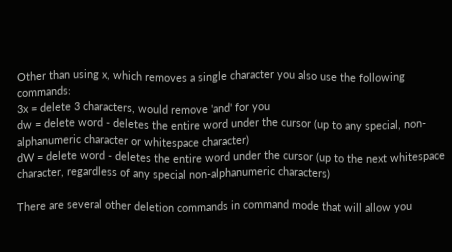Other than using x, which removes a single character you also use the following commands:
3x = delete 3 characters, would remove 'and' for you
dw = delete word - deletes the entire word under the cursor (up to any special, non-alphanumeric character or whitespace character)
dW = delete word - deletes the entire word under the cursor (up to the next whitespace character, regardless of any special non-alphanumeric characters)

There are several other deletion commands in command mode that will allow you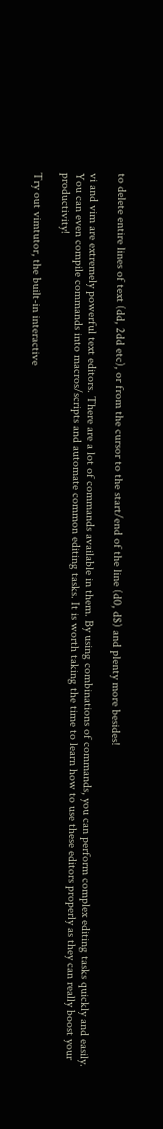to delete entire lines of text (dd, 2dd etc), or from the cursor to the start/end of the line (d0, d$) and plenty more besides!

vi and vim are extremely powerful text editors. There are a lot of commands available in them. By using combinations of commands, you can perform complex editing tasks quickly and easily. You can even compile commands into macros/scripts and automate common editing tasks. It is worth taking the time to learn how to use these editors properly as they can really boost your productivity!

Try out vimtutor, the built-in interactive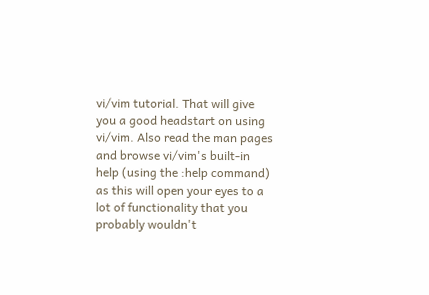vi/vim tutorial. That will give you a good headstart on using vi/vim. Also read the man pages and browse vi/vim's built-in help (using the :help command) as this will open your eyes to a lot of functionality that you probably wouldn't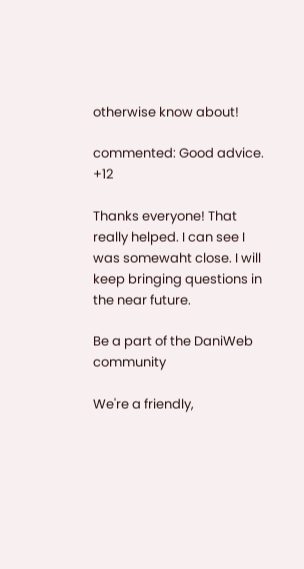otherwise know about!

commented: Good advice. +12

Thanks everyone! That really helped. I can see I was somewaht close. I will keep bringing questions in the near future.

Be a part of the DaniWeb community

We're a friendly,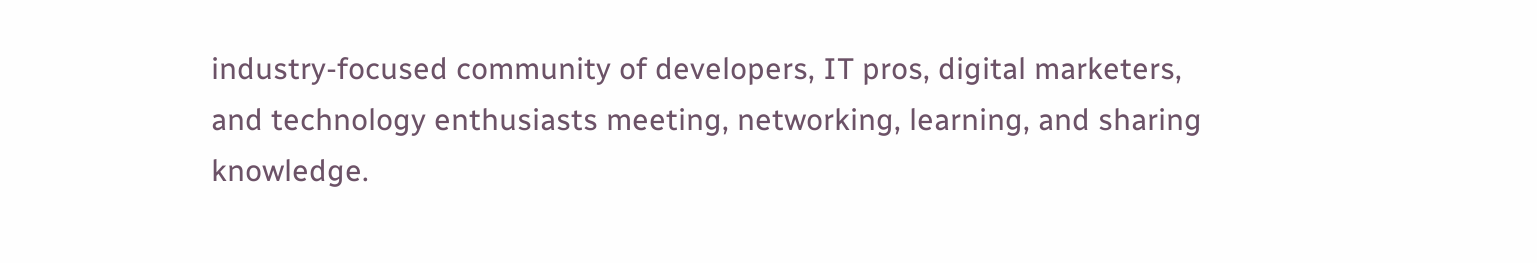industry-focused community of developers, IT pros, digital marketers, and technology enthusiasts meeting, networking, learning, and sharing knowledge.